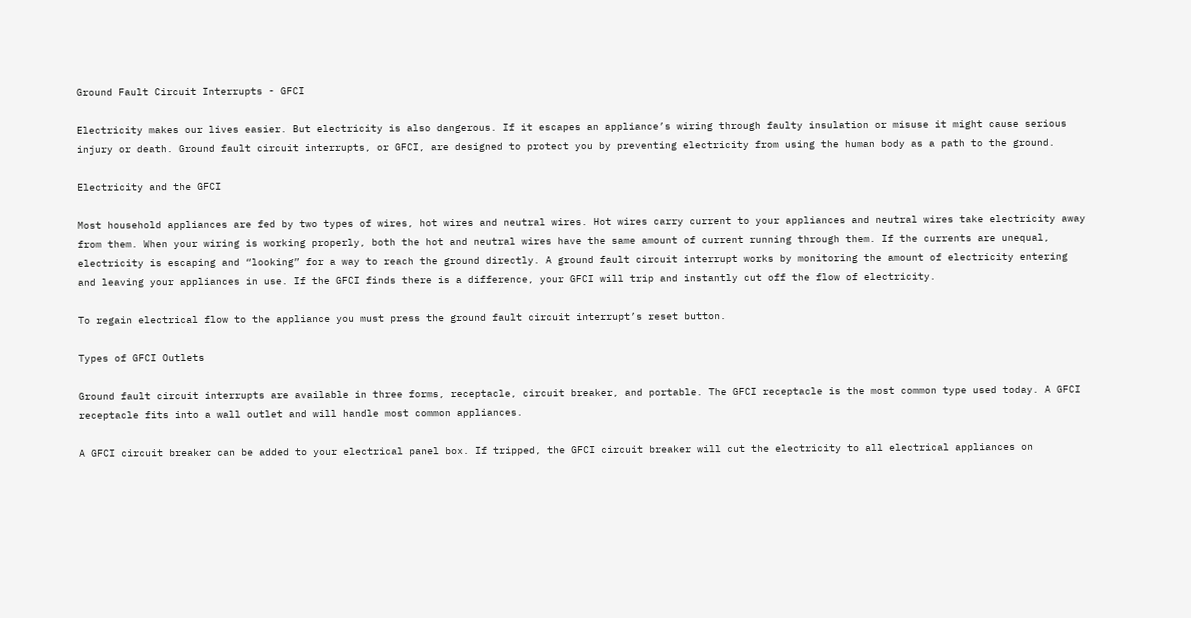Ground Fault Circuit Interrupts - GFCI

Electricity makes our lives easier. But electricity is also dangerous. If it escapes an appliance’s wiring through faulty insulation or misuse it might cause serious injury or death. Ground fault circuit interrupts, or GFCI, are designed to protect you by preventing electricity from using the human body as a path to the ground.

Electricity and the GFCI

Most household appliances are fed by two types of wires, hot wires and neutral wires. Hot wires carry current to your appliances and neutral wires take electricity away from them. When your wiring is working properly, both the hot and neutral wires have the same amount of current running through them. If the currents are unequal, electricity is escaping and “looking” for a way to reach the ground directly. A ground fault circuit interrupt works by monitoring the amount of electricity entering and leaving your appliances in use. If the GFCI finds there is a difference, your GFCI will trip and instantly cut off the flow of electricity.

To regain electrical flow to the appliance you must press the ground fault circuit interrupt’s reset button.

Types of GFCI Outlets

Ground fault circuit interrupts are available in three forms, receptacle, circuit breaker, and portable. The GFCI receptacle is the most common type used today. A GFCI receptacle fits into a wall outlet and will handle most common appliances.

A GFCI circuit breaker can be added to your electrical panel box. If tripped, the GFCI circuit breaker will cut the electricity to all electrical appliances on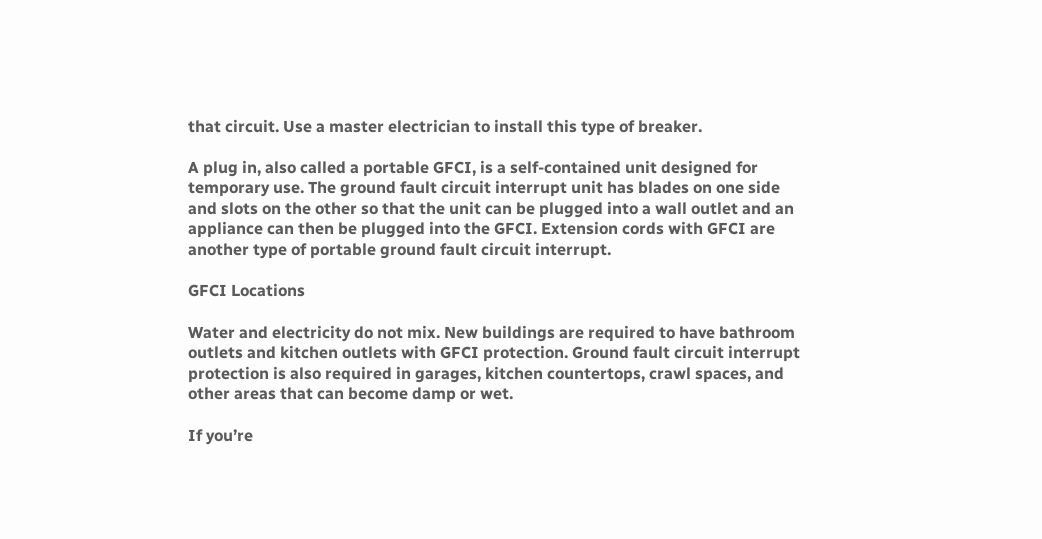that circuit. Use a master electrician to install this type of breaker.

A plug in, also called a portable GFCI, is a self-contained unit designed for temporary use. The ground fault circuit interrupt unit has blades on one side and slots on the other so that the unit can be plugged into a wall outlet and an appliance can then be plugged into the GFCI. Extension cords with GFCI are another type of portable ground fault circuit interrupt.

GFCI Locations

Water and electricity do not mix. New buildings are required to have bathroom outlets and kitchen outlets with GFCI protection. Ground fault circuit interrupt protection is also required in garages, kitchen countertops, crawl spaces, and other areas that can become damp or wet.

If you’re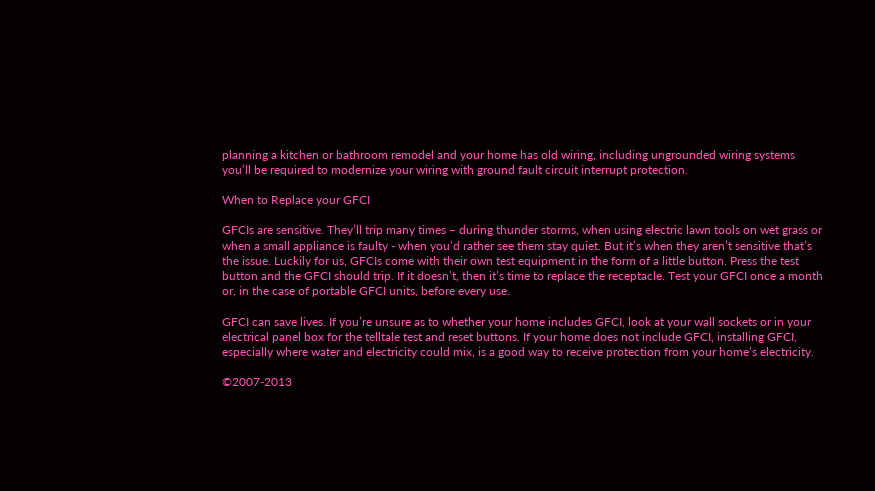planning a kitchen or bathroom remodel and your home has old wiring, including ungrounded wiring systems you’ll be required to modernize your wiring with ground fault circuit interrupt protection.

When to Replace your GFCI

GFCIs are sensitive. They’ll trip many times – during thunder storms, when using electric lawn tools on wet grass or when a small appliance is faulty - when you’d rather see them stay quiet. But it’s when they aren’t sensitive that’s the issue. Luckily for us, GFCIs come with their own test equipment in the form of a little button. Press the test button and the GFCI should trip. If it doesn’t, then it’s time to replace the receptacle. Test your GFCI once a month or, in the case of portable GFCI units, before every use.

GFCI can save lives. If you’re unsure as to whether your home includes GFCI, look at your wall sockets or in your electrical panel box for the telltale test and reset buttons. If your home does not include GFCI, installing GFCI, especially where water and electricity could mix, is a good way to receive protection from your home’s electricity.

©2007-2013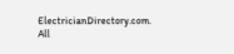ElectricianDirectory.com. All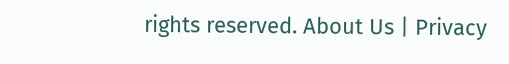rights reserved. About Us | Privacy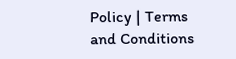Policy | Terms and Conditions